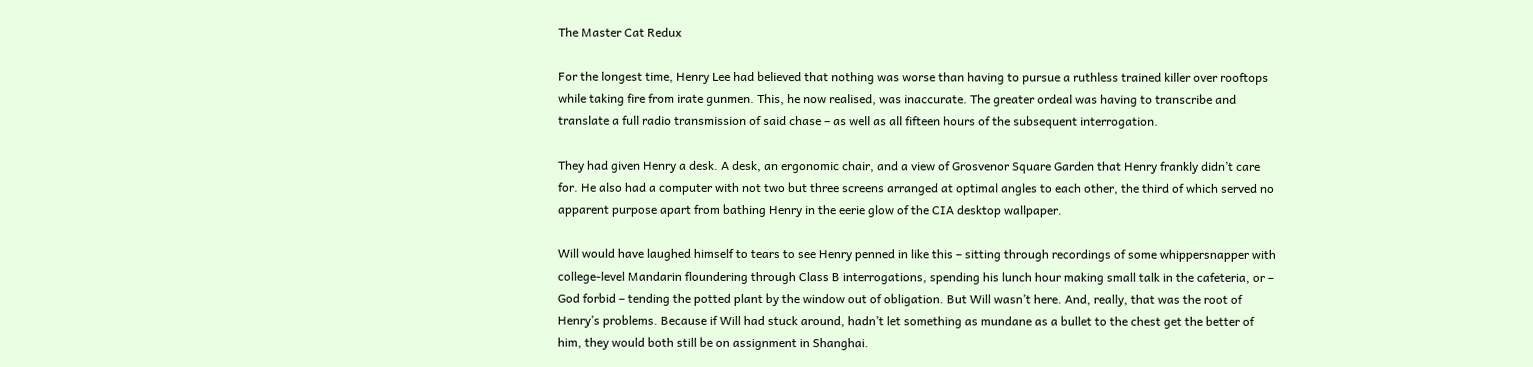The Master Cat Redux

For the longest time, Henry Lee had believed that nothing was worse than having to pursue a ruthless trained killer over rooftops while taking fire from irate gunmen. This, he now realised, was inaccurate. The greater ordeal was having to transcribe and translate a full radio transmission of said chase – as well as all fifteen hours of the subsequent interrogation.

They had given Henry a desk. A desk, an ergonomic chair, and a view of Grosvenor Square Garden that Henry frankly didn’t care for. He also had a computer with not two but three screens arranged at optimal angles to each other, the third of which served no apparent purpose apart from bathing Henry in the eerie glow of the CIA desktop wallpaper.

Will would have laughed himself to tears to see Henry penned in like this – sitting through recordings of some whippersnapper with college-level Mandarin floundering through Class B interrogations, spending his lunch hour making small talk in the cafeteria, or – God forbid – tending the potted plant by the window out of obligation. But Will wasn’t here. And, really, that was the root of Henry’s problems. Because if Will had stuck around, hadn’t let something as mundane as a bullet to the chest get the better of him, they would both still be on assignment in Shanghai.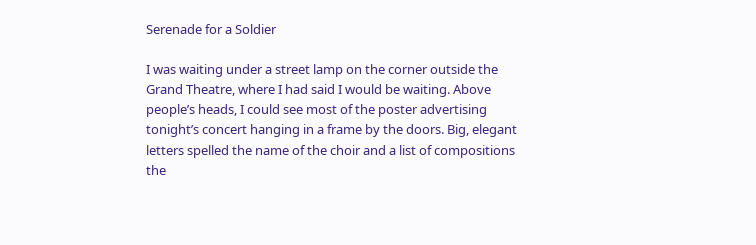Serenade for a Soldier

I was waiting under a street lamp on the corner outside the Grand Theatre, where I had said I would be waiting. Above people’s heads, I could see most of the poster advertising tonight’s concert hanging in a frame by the doors. Big, elegant letters spelled the name of the choir and a list of compositions the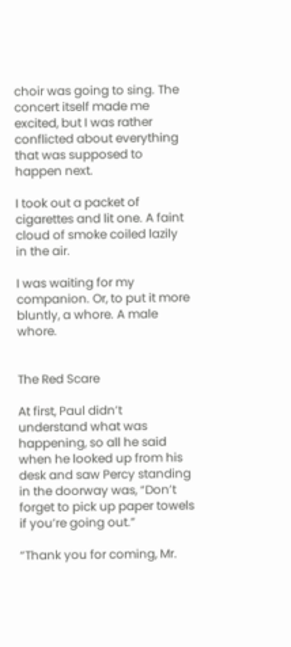choir was going to sing. The concert itself made me excited, but I was rather conflicted about everything that was supposed to happen next.

I took out a packet of cigarettes and lit one. A faint cloud of smoke coiled lazily in the air.

I was waiting for my companion. Or, to put it more bluntly, a whore. A male whore.


The Red Scare

At first, Paul didn’t understand what was happening, so all he said when he looked up from his desk and saw Percy standing in the doorway was, “Don’t forget to pick up paper towels if you’re going out.”

“Thank you for coming, Mr.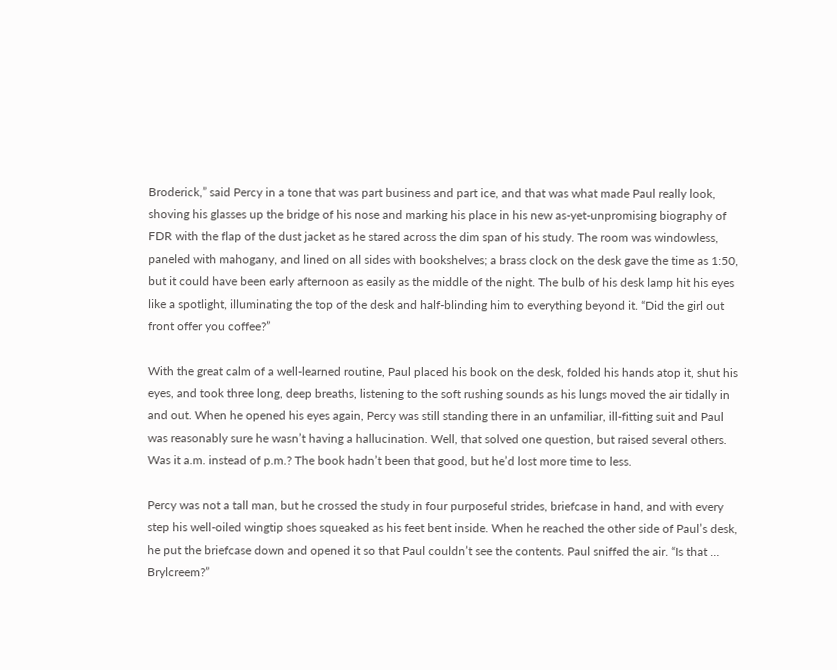Broderick,” said Percy in a tone that was part business and part ice, and that was what made Paul really look, shoving his glasses up the bridge of his nose and marking his place in his new as-yet-unpromising biography of FDR with the flap of the dust jacket as he stared across the dim span of his study. The room was windowless, paneled with mahogany, and lined on all sides with bookshelves; a brass clock on the desk gave the time as 1:50, but it could have been early afternoon as easily as the middle of the night. The bulb of his desk lamp hit his eyes like a spotlight, illuminating the top of the desk and half-blinding him to everything beyond it. “Did the girl out front offer you coffee?”

With the great calm of a well-learned routine, Paul placed his book on the desk, folded his hands atop it, shut his eyes, and took three long, deep breaths, listening to the soft rushing sounds as his lungs moved the air tidally in and out. When he opened his eyes again, Percy was still standing there in an unfamiliar, ill-fitting suit and Paul was reasonably sure he wasn’t having a hallucination. Well, that solved one question, but raised several others. Was it a.m. instead of p.m.? The book hadn’t been that good, but he’d lost more time to less.

Percy was not a tall man, but he crossed the study in four purposeful strides, briefcase in hand, and with every step his well-oiled wingtip shoes squeaked as his feet bent inside. When he reached the other side of Paul’s desk, he put the briefcase down and opened it so that Paul couldn’t see the contents. Paul sniffed the air. “Is that … Brylcreem?”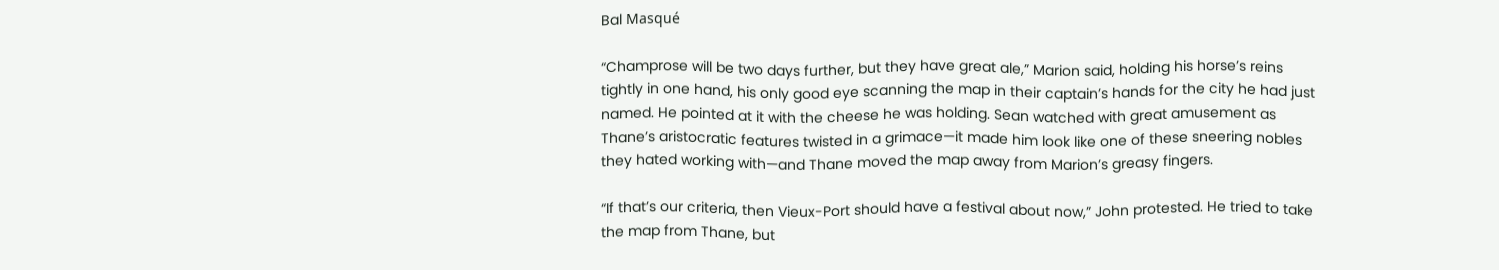Bal Masqué

“Champrose will be two days further, but they have great ale,” Marion said, holding his horse’s reins tightly in one hand, his only good eye scanning the map in their captain’s hands for the city he had just named. He pointed at it with the cheese he was holding. Sean watched with great amusement as Thane’s aristocratic features twisted in a grimace—it made him look like one of these sneering nobles they hated working with—and Thane moved the map away from Marion’s greasy fingers.

“If that’s our criteria, then Vieux-Port should have a festival about now,” John protested. He tried to take the map from Thane, but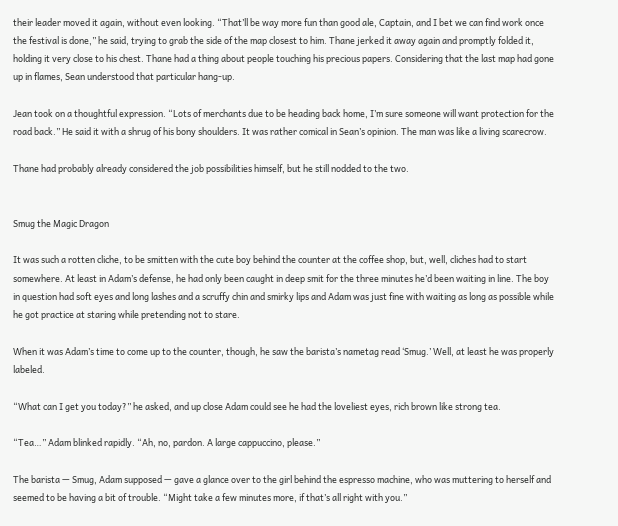their leader moved it again, without even looking. “That’ll be way more fun than good ale, Captain, and I bet we can find work once the festival is done,” he said, trying to grab the side of the map closest to him. Thane jerked it away again and promptly folded it, holding it very close to his chest. Thane had a thing about people touching his precious papers. Considering that the last map had gone up in flames, Sean understood that particular hang-up.

Jean took on a thoughtful expression. “Lots of merchants due to be heading back home, I’m sure someone will want protection for the road back.” He said it with a shrug of his bony shoulders. It was rather comical in Sean’s opinion. The man was like a living scarecrow.

Thane had probably already considered the job possibilities himself, but he still nodded to the two.


Smug the Magic Dragon

It was such a rotten cliche, to be smitten with the cute boy behind the counter at the coffee shop, but, well, cliches had to start somewhere. At least in Adam’s defense, he had only been caught in deep smit for the three minutes he’d been waiting in line. The boy in question had soft eyes and long lashes and a scruffy chin and smirky lips and Adam was just fine with waiting as long as possible while he got practice at staring while pretending not to stare.

When it was Adam’s time to come up to the counter, though, he saw the barista’s nametag read ‘Smug.’ Well, at least he was properly labeled.

“What can I get you today?” he asked, and up close Adam could see he had the loveliest eyes, rich brown like strong tea.

“Tea…” Adam blinked rapidly. “Ah, no, pardon. A large cappuccino, please.”

The barista — Smug, Adam supposed — gave a glance over to the girl behind the espresso machine, who was muttering to herself and seemed to be having a bit of trouble. “Might take a few minutes more, if that’s all right with you.”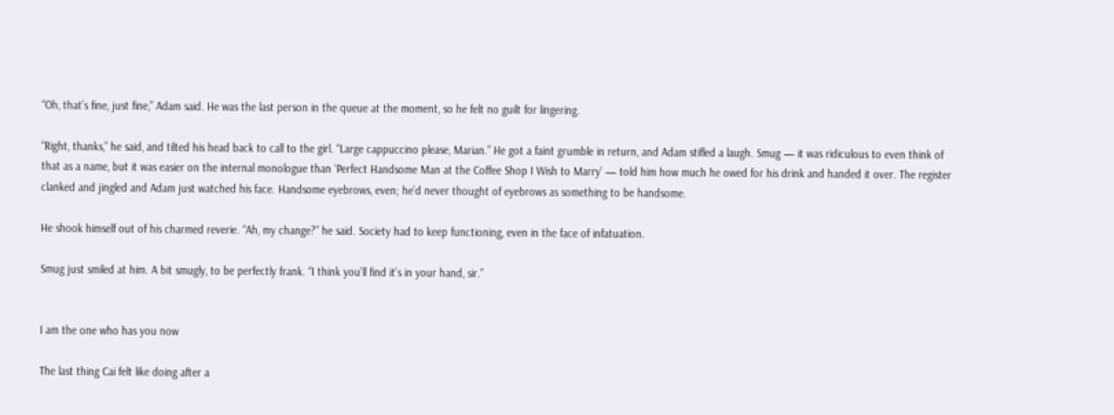“Oh, that’s fine, just fine,” Adam said. He was the last person in the queue at the moment, so he felt no guilt for lingering.

“Right, thanks,” he said, and tilted his head back to call to the girl. “Large cappuccino please, Marian.” He got a faint grumble in return, and Adam stifled a laugh. Smug — it was ridiculous to even think of that as a name, but it was easier on the internal monologue than ‘Perfect Handsome Man at the Coffee Shop I Wish to Marry’ — told him how much he owed for his drink and handed it over. The register clanked and jingled and Adam just watched his face. Handsome eyebrows, even; he’d never thought of eyebrows as something to be handsome.

He shook himself out of his charmed reverie. “Ah, my change?” he said. Society had to keep functioning, even in the face of infatuation.

Smug just smiled at him. A bit smugly, to be perfectly frank. “I think you’ll find it’s in your hand, sir.”


I am the one who has you now

The last thing Cai felt like doing after a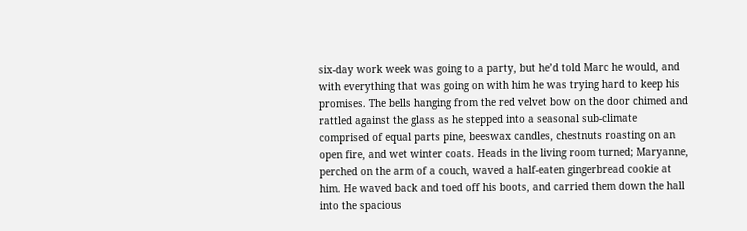six-day work week was going to a party, but he’d told Marc he would, and with everything that was going on with him he was trying hard to keep his promises. The bells hanging from the red velvet bow on the door chimed and rattled against the glass as he stepped into a seasonal sub-climate comprised of equal parts pine, beeswax candles, chestnuts roasting on an open fire, and wet winter coats. Heads in the living room turned; Maryanne, perched on the arm of a couch, waved a half-eaten gingerbread cookie at him. He waved back and toed off his boots, and carried them down the hall into the spacious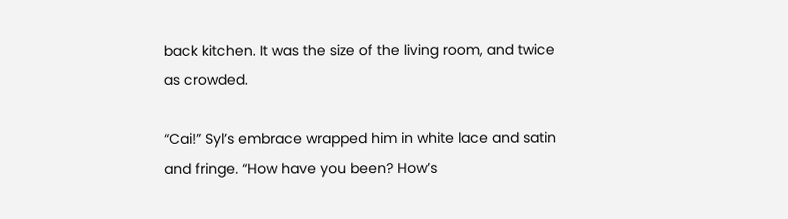back kitchen. It was the size of the living room, and twice as crowded.

“Cai!” Syl’s embrace wrapped him in white lace and satin and fringe. “How have you been? How’s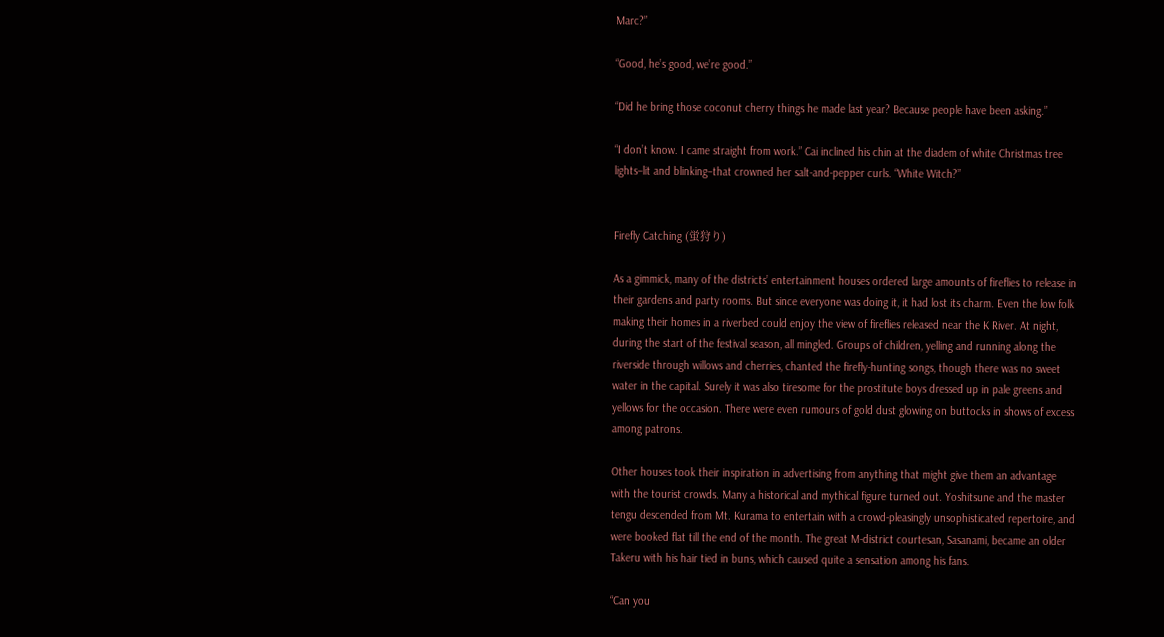Marc?”

“Good, he’s good, we’re good.”

“Did he bring those coconut cherry things he made last year? Because people have been asking.”

“I don’t know. I came straight from work.” Cai inclined his chin at the diadem of white Christmas tree lights–lit and blinking–that crowned her salt-and-pepper curls. “White Witch?”


Firefly Catching (蛍狩り)

As a gimmick, many of the districts’ entertainment houses ordered large amounts of fireflies to release in their gardens and party rooms. But since everyone was doing it, it had lost its charm. Even the low folk making their homes in a riverbed could enjoy the view of fireflies released near the K River. At night, during the start of the festival season, all mingled. Groups of children, yelling and running along the riverside through willows and cherries, chanted the firefly-hunting songs, though there was no sweet water in the capital. Surely it was also tiresome for the prostitute boys dressed up in pale greens and yellows for the occasion. There were even rumours of gold dust glowing on buttocks in shows of excess among patrons.

Other houses took their inspiration in advertising from anything that might give them an advantage with the tourist crowds. Many a historical and mythical figure turned out. Yoshitsune and the master tengu descended from Mt. Kurama to entertain with a crowd-pleasingly unsophisticated repertoire, and were booked flat till the end of the month. The great M-district courtesan, Sasanami, became an older Takeru with his hair tied in buns, which caused quite a sensation among his fans.

“Can you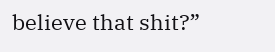believe that shit?”